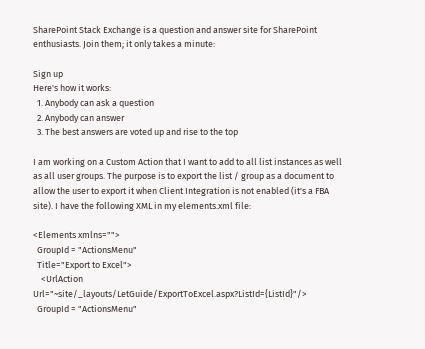SharePoint Stack Exchange is a question and answer site for SharePoint enthusiasts. Join them; it only takes a minute:

Sign up
Here's how it works:
  1. Anybody can ask a question
  2. Anybody can answer
  3. The best answers are voted up and rise to the top

I am working on a Custom Action that I want to add to all list instances as well as all user groups. The purpose is to export the list / group as a document to allow the user to export it when Client Integration is not enabled (it's a FBA site). I have the following XML in my elements.xml file:

<Elements xmlns="">
  GroupId = "ActionsMenu"
  Title="Export to Excel">
    <UrlAction Url="~site/_layouts/LetGuide/ExportToExcel.aspx?ListId={ListId}"/>
  GroupId = "ActionsMenu"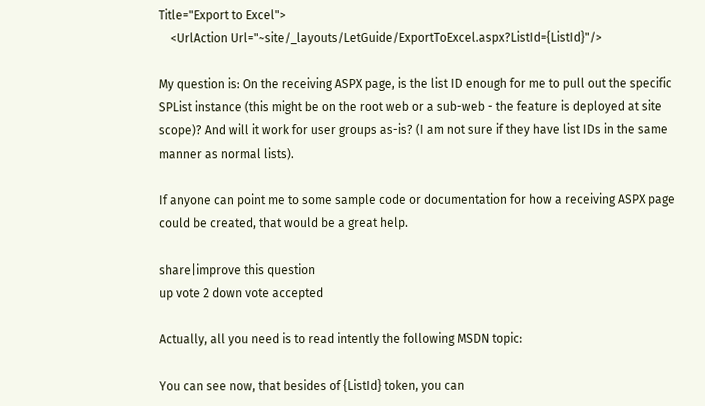Title="Export to Excel">
    <UrlAction Url="~site/_layouts/LetGuide/ExportToExcel.aspx?ListId={ListId}"/>

My question is: On the receiving ASPX page, is the list ID enough for me to pull out the specific SPList instance (this might be on the root web or a sub-web - the feature is deployed at site scope)? And will it work for user groups as-is? (I am not sure if they have list IDs in the same manner as normal lists).

If anyone can point me to some sample code or documentation for how a receiving ASPX page could be created, that would be a great help.

share|improve this question
up vote 2 down vote accepted

Actually, all you need is to read intently the following MSDN topic:

You can see now, that besides of {ListId} token, you can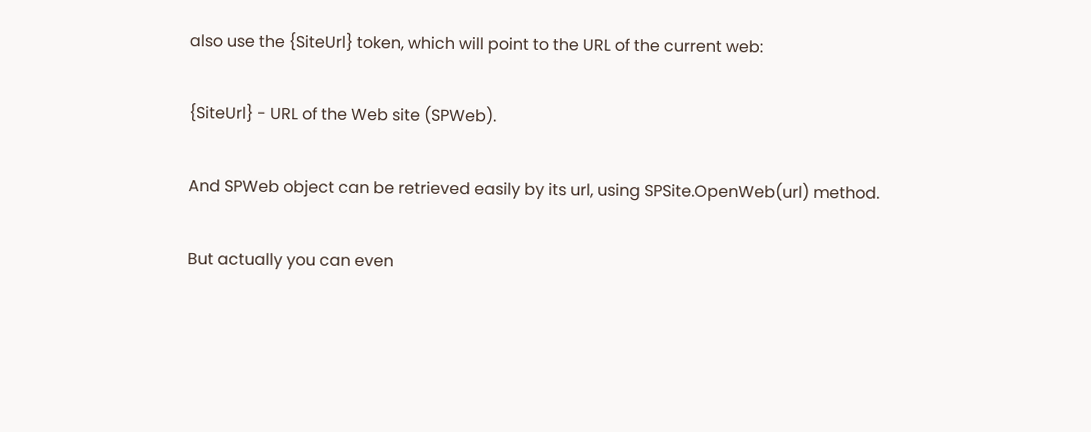also use the {SiteUrl} token, which will point to the URL of the current web:

{SiteUrl} - URL of the Web site (SPWeb).

And SPWeb object can be retrieved easily by its url, using SPSite.OpenWeb(url) method.

But actually you can even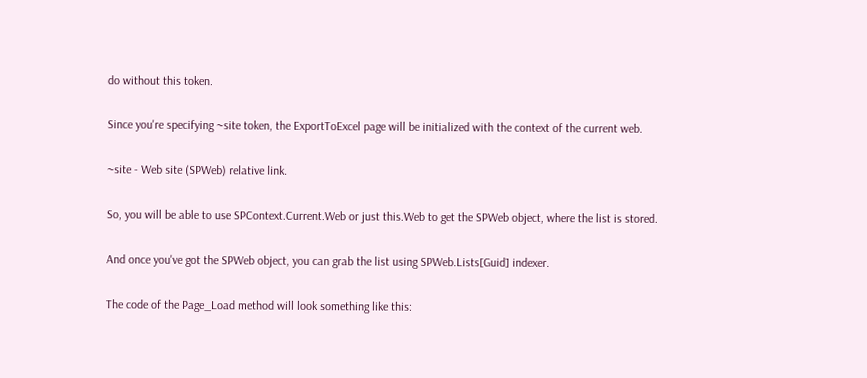do without this token.

Since you're specifying ~site token, the ExportToExcel page will be initialized with the context of the current web.

~site - Web site (SPWeb) relative link.

So, you will be able to use SPContext.Current.Web or just this.Web to get the SPWeb object, where the list is stored.

And once you've got the SPWeb object, you can grab the list using SPWeb.Lists[Guid] indexer.

The code of the Page_Load method will look something like this: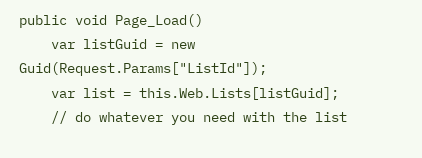public void Page_Load()
    var listGuid = new Guid(Request.Params["ListId"]);
    var list = this.Web.Lists[listGuid];
    // do whatever you need with the list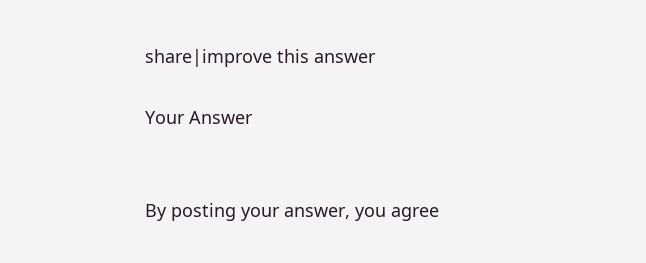share|improve this answer

Your Answer


By posting your answer, you agree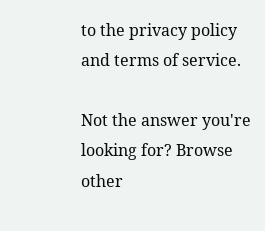to the privacy policy and terms of service.

Not the answer you're looking for? Browse other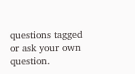questions tagged or ask your own question.